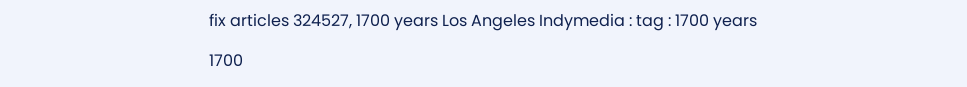fix articles 324527, 1700 years Los Angeles Indymedia : tag : 1700 years

1700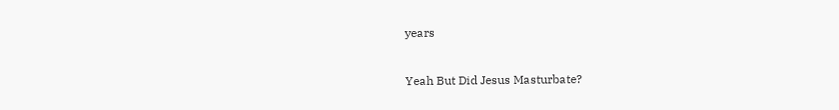years

Yeah But Did Jesus Masturbate?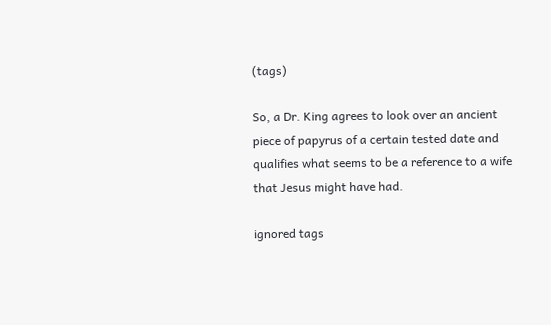(tags)

So, a Dr. King agrees to look over an ancient piece of papyrus of a certain tested date and qualifies what seems to be a reference to a wife that Jesus might have had.

ignored tags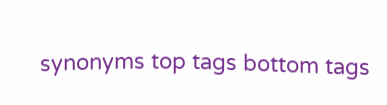synonyms top tags bottom tags